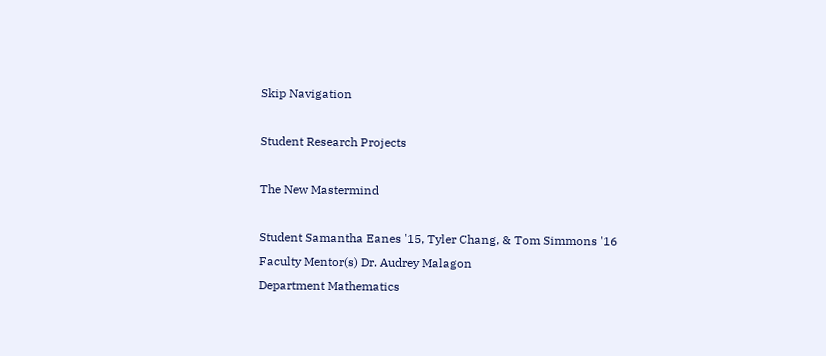Skip Navigation

Student Research Projects

The New Mastermind

Student Samantha Eanes '15, Tyler Chang, & Tom Simmons '16
Faculty Mentor(s) Dr. Audrey Malagon
Department Mathematics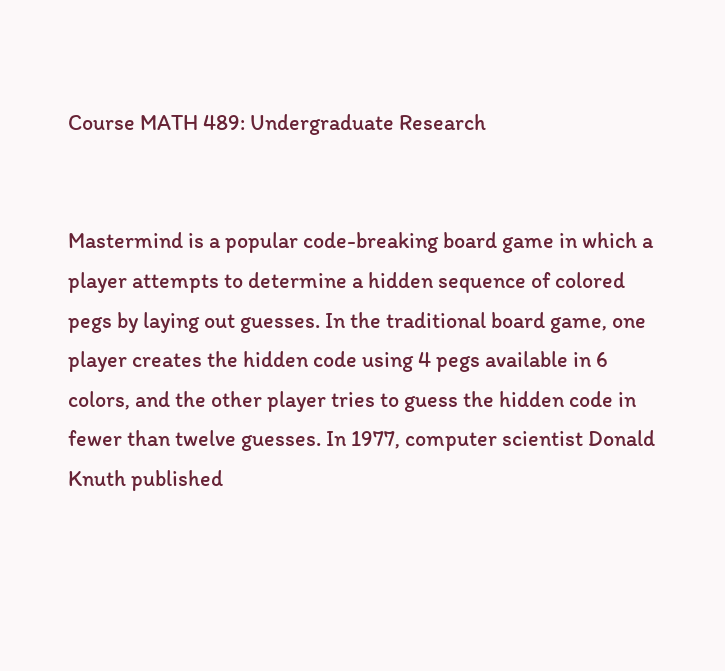Course MATH 489: Undergraduate Research


Mastermind is a popular code-breaking board game in which a player attempts to determine a hidden sequence of colored pegs by laying out guesses. In the traditional board game, one player creates the hidden code using 4 pegs available in 6 colors, and the other player tries to guess the hidden code in fewer than twelve guesses. In 1977, computer scientist Donald Knuth published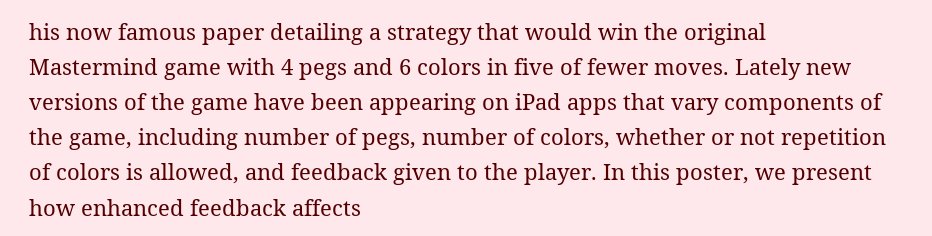his now famous paper detailing a strategy that would win the original Mastermind game with 4 pegs and 6 colors in five of fewer moves. Lately new versions of the game have been appearing on iPad apps that vary components of the game, including number of pegs, number of colors, whether or not repetition of colors is allowed, and feedback given to the player. In this poster, we present how enhanced feedback affects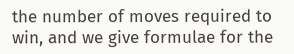the number of moves required to win, and we give formulae for the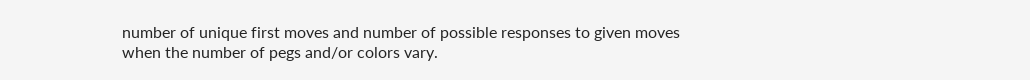number of unique first moves and number of possible responses to given moves when the number of pegs and/or colors vary.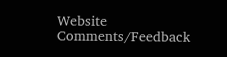Website Comments/Feedback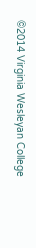©2014 Virginia Wesleyan College